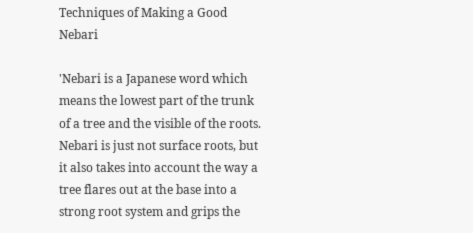Techniques of Making a Good Nebari

'Nebari is a Japanese word which means the lowest part of the trunk of a tree and the visible of the roots. Nebari is just not surface roots, but it also takes into account the way a tree flares out at the base into a strong root system and grips the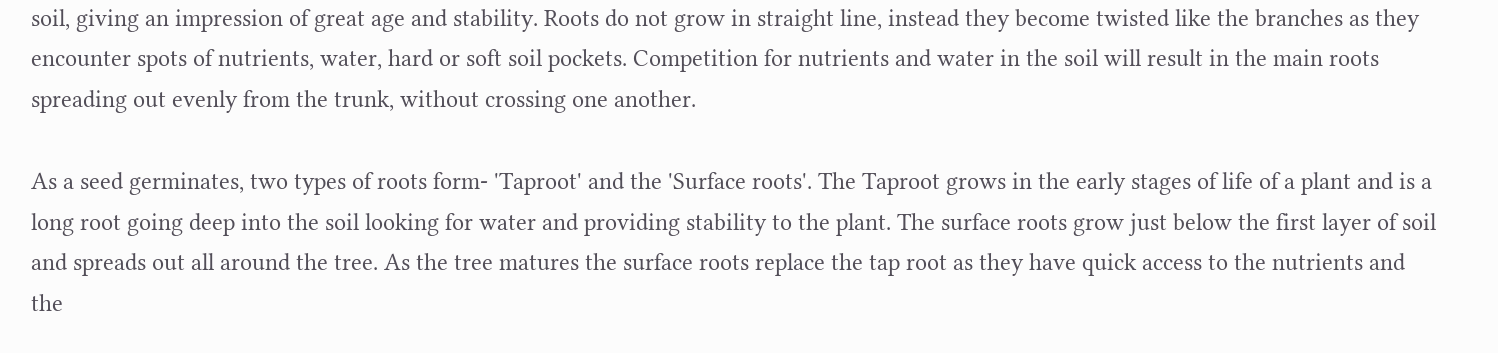soil, giving an impression of great age and stability. Roots do not grow in straight line, instead they become twisted like the branches as they encounter spots of nutrients, water, hard or soft soil pockets. Competition for nutrients and water in the soil will result in the main roots spreading out evenly from the trunk, without crossing one another.

As a seed germinates, two types of roots form- 'Taproot' and the 'Surface roots'. The Taproot grows in the early stages of life of a plant and is a long root going deep into the soil looking for water and providing stability to the plant. The surface roots grow just below the first layer of soil and spreads out all around the tree. As the tree matures the surface roots replace the tap root as they have quick access to the nutrients and the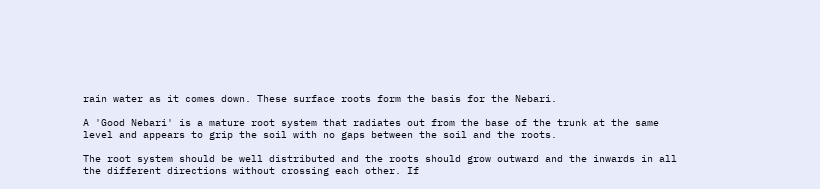rain water as it comes down. These surface roots form the basis for the Nebari.

A 'Good Nebari' is a mature root system that radiates out from the base of the trunk at the same level and appears to grip the soil with no gaps between the soil and the roots.

The root system should be well distributed and the roots should grow outward and the inwards in all the different directions without crossing each other. If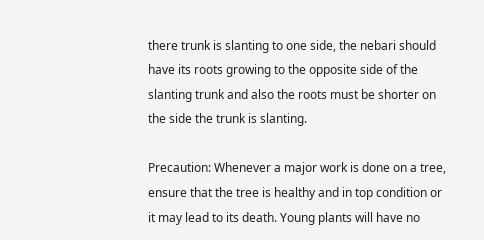there trunk is slanting to one side, the nebari should have its roots growing to the opposite side of the slanting trunk and also the roots must be shorter on the side the trunk is slanting.

Precaution: Whenever a major work is done on a tree, ensure that the tree is healthy and in top condition or it may lead to its death. Young plants will have no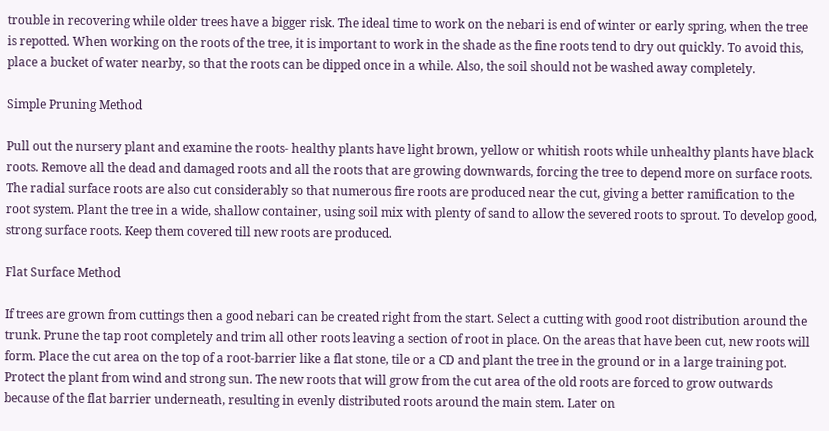trouble in recovering while older trees have a bigger risk. The ideal time to work on the nebari is end of winter or early spring, when the tree is repotted. When working on the roots of the tree, it is important to work in the shade as the fine roots tend to dry out quickly. To avoid this, place a bucket of water nearby, so that the roots can be dipped once in a while. Also, the soil should not be washed away completely.

Simple Pruning Method

Pull out the nursery plant and examine the roots- healthy plants have light brown, yellow or whitish roots while unhealthy plants have black roots. Remove all the dead and damaged roots and all the roots that are growing downwards, forcing the tree to depend more on surface roots. The radial surface roots are also cut considerably so that numerous fire roots are produced near the cut, giving a better ramification to the root system. Plant the tree in a wide, shallow container, using soil mix with plenty of sand to allow the severed roots to sprout. To develop good, strong surface roots. Keep them covered till new roots are produced.

Flat Surface Method

If trees are grown from cuttings then a good nebari can be created right from the start. Select a cutting with good root distribution around the trunk. Prune the tap root completely and trim all other roots leaving a section of root in place. On the areas that have been cut, new roots will form. Place the cut area on the top of a root-barrier like a flat stone, tile or a CD and plant the tree in the ground or in a large training pot. Protect the plant from wind and strong sun. The new roots that will grow from the cut area of the old roots are forced to grow outwards because of the flat barrier underneath, resulting in evenly distributed roots around the main stem. Later on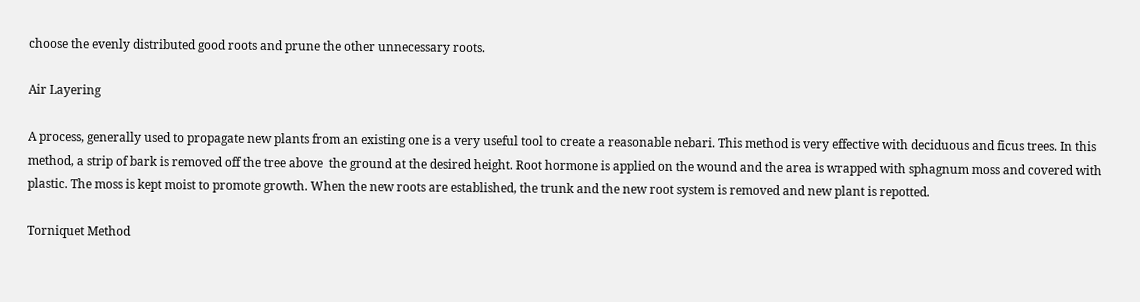choose the evenly distributed good roots and prune the other unnecessary roots.

Air Layering

A process, generally used to propagate new plants from an existing one is a very useful tool to create a reasonable nebari. This method is very effective with deciduous and ficus trees. In this method, a strip of bark is removed off the tree above  the ground at the desired height. Root hormone is applied on the wound and the area is wrapped with sphagnum moss and covered with plastic. The moss is kept moist to promote growth. When the new roots are established, the trunk and the new root system is removed and new plant is repotted.

Torniquet Method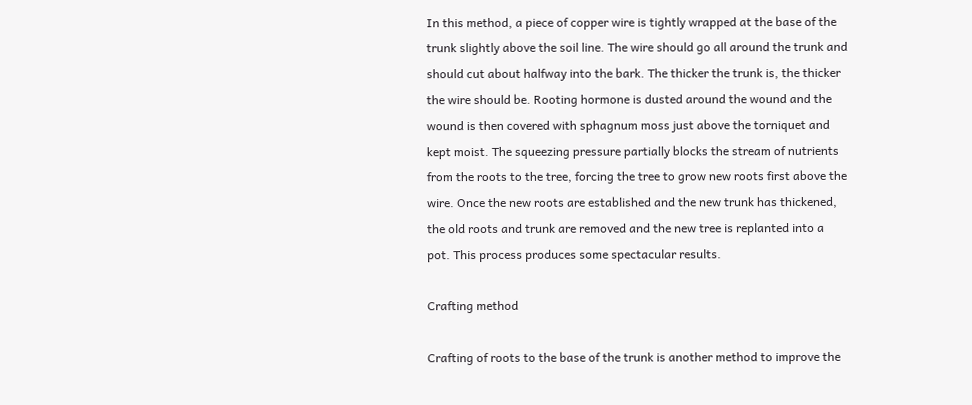In this method, a piece of copper wire is tightly wrapped at the base of the trunk slightly above the soil line. The wire should go all around the trunk and should cut about halfway into the bark. The thicker the trunk is, the thicker the wire should be. Rooting hormone is dusted around the wound and the wound is then covered with sphagnum moss just above the torniquet and kept moist. The squeezing pressure partially blocks the stream of nutrients from the roots to the tree, forcing the tree to grow new roots first above the wire. Once the new roots are established and the new trunk has thickened, the old roots and trunk are removed and the new tree is replanted into a pot. This process produces some spectacular results.

Crafting method

Crafting of roots to the base of the trunk is another method to improve the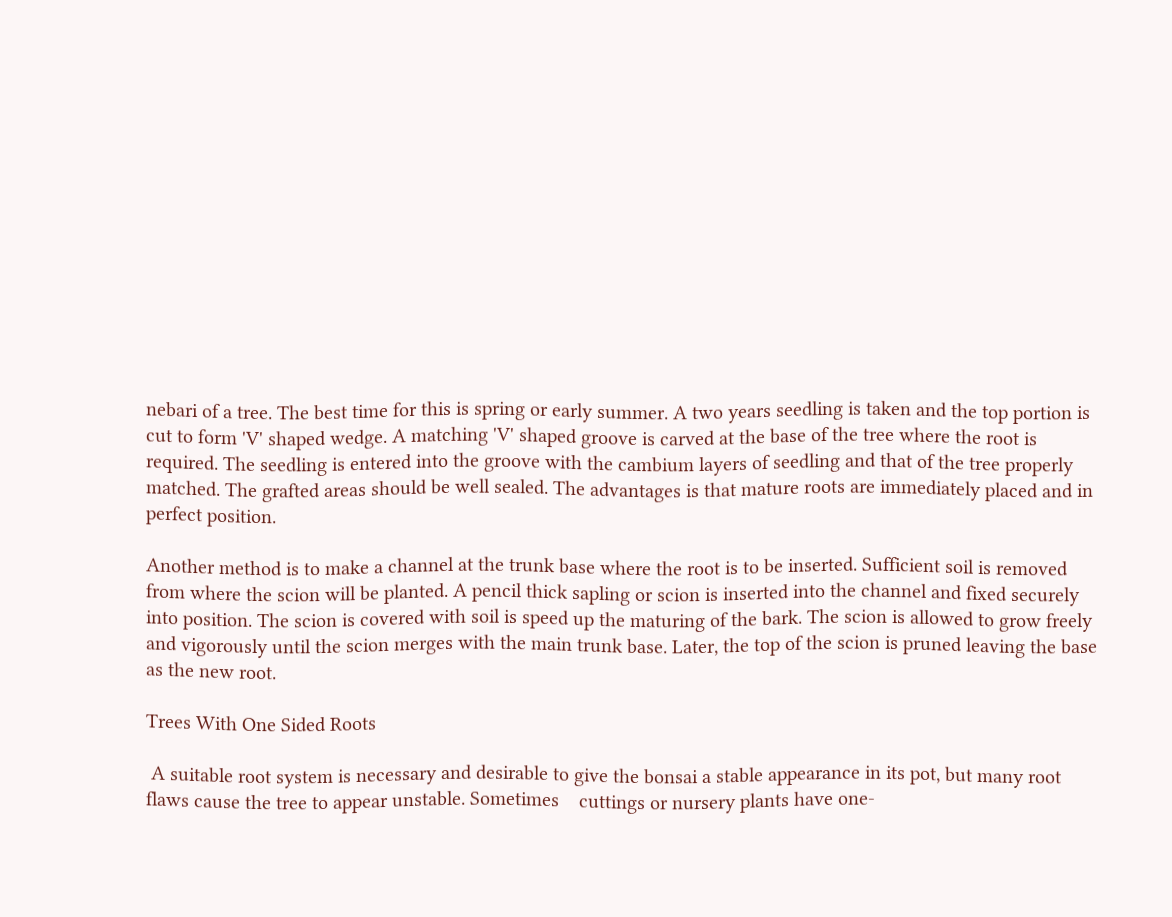nebari of a tree. The best time for this is spring or early summer. A two years seedling is taken and the top portion is cut to form 'V' shaped wedge. A matching 'V' shaped groove is carved at the base of the tree where the root is required. The seedling is entered into the groove with the cambium layers of seedling and that of the tree properly matched. The grafted areas should be well sealed. The advantages is that mature roots are immediately placed and in perfect position.

Another method is to make a channel at the trunk base where the root is to be inserted. Sufficient soil is removed from where the scion will be planted. A pencil thick sapling or scion is inserted into the channel and fixed securely into position. The scion is covered with soil is speed up the maturing of the bark. The scion is allowed to grow freely and vigorously until the scion merges with the main trunk base. Later, the top of the scion is pruned leaving the base as the new root.

Trees With One Sided Roots

 A suitable root system is necessary and desirable to give the bonsai a stable appearance in its pot, but many root flaws cause the tree to appear unstable. Sometimes    cuttings or nursery plants have one-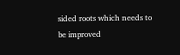sided roots which needs to be improved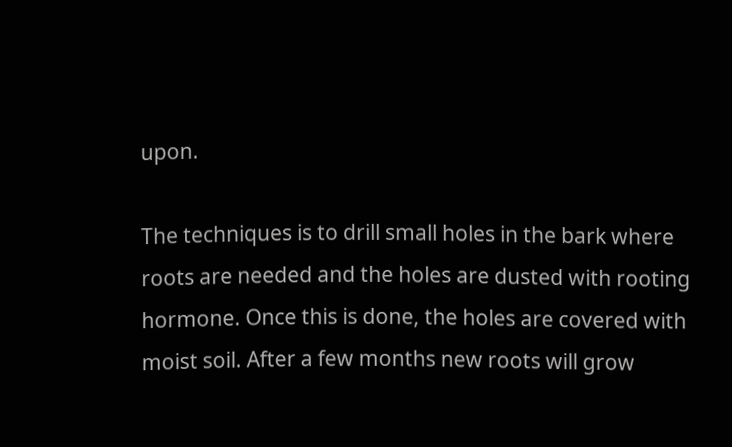upon.

The techniques is to drill small holes in the bark where roots are needed and the holes are dusted with rooting hormone. Once this is done, the holes are covered with moist soil. After a few months new roots will grow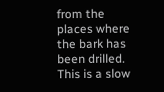from the places where the bark has been drilled. This is a slow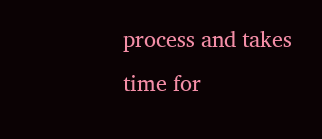process and takes time for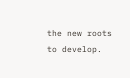the new roots to develop.